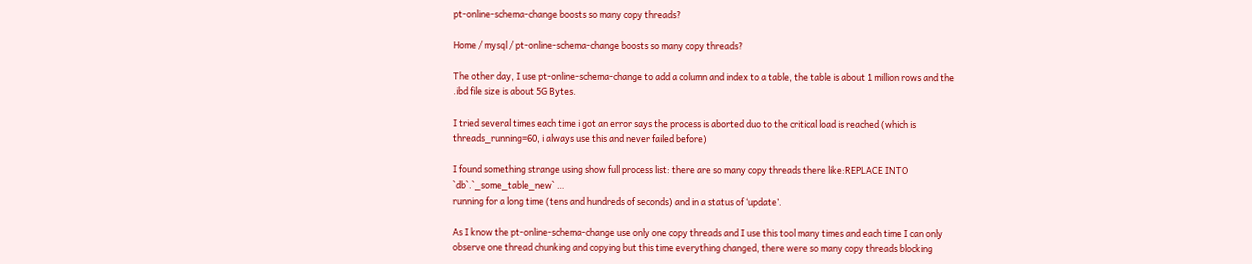pt-online-schema-change boosts so many copy threads?

Home / mysql / pt-online-schema-change boosts so many copy threads?

The other day, I use pt-online-schema-change to add a column and index to a table, the table is about 1 million rows and the .ibd file size is about 5G Bytes.

I tried several times each time i got an error says the process is aborted duo to the critical load is reached (which is threads_running=60, i always use this and never failed before)

I found something strange using show full process list: there are so many copy threads there like:REPLACE INTO `db`.`_some_table_new` …
running for a long time (tens and hundreds of seconds) and in a status of ‘update’.

As I know the pt-online-schema-change use only one copy threads and I use this tool many times and each time I can only observe one thread chunking and copying but this time everything changed, there were so many copy threads blocking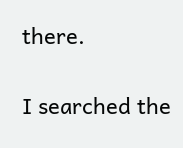there.

I searched the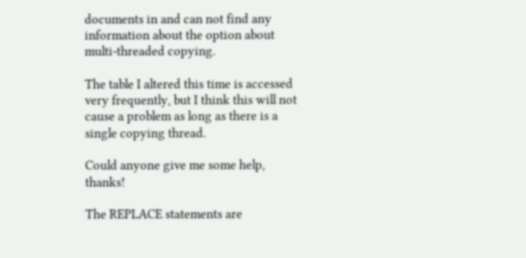documents in and can not find any information about the option about multi-threaded copying.

The table I altered this time is accessed very frequently, but I think this will not cause a problem as long as there is a single copying thread.

Could anyone give me some help, thanks!

The REPLACE statements are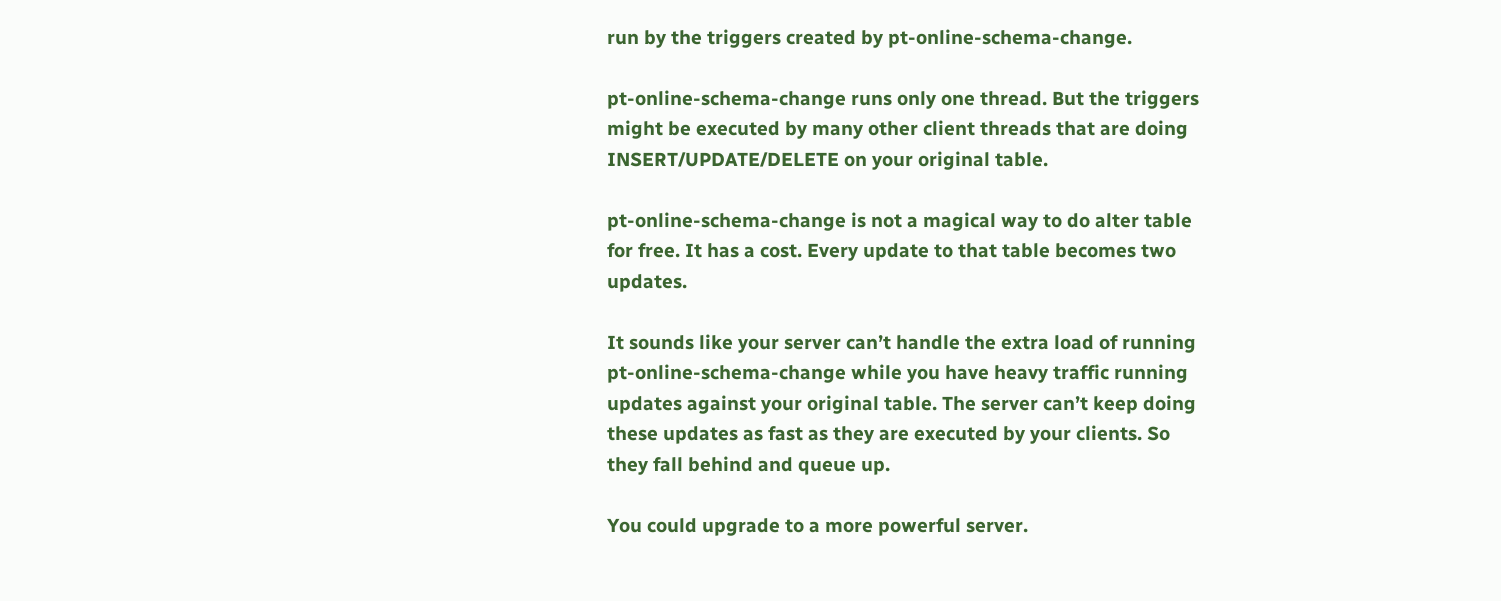run by the triggers created by pt-online-schema-change.

pt-online-schema-change runs only one thread. But the triggers might be executed by many other client threads that are doing INSERT/UPDATE/DELETE on your original table.

pt-online-schema-change is not a magical way to do alter table for free. It has a cost. Every update to that table becomes two updates.

It sounds like your server can’t handle the extra load of running pt-online-schema-change while you have heavy traffic running updates against your original table. The server can’t keep doing these updates as fast as they are executed by your clients. So they fall behind and queue up.

You could upgrade to a more powerful server.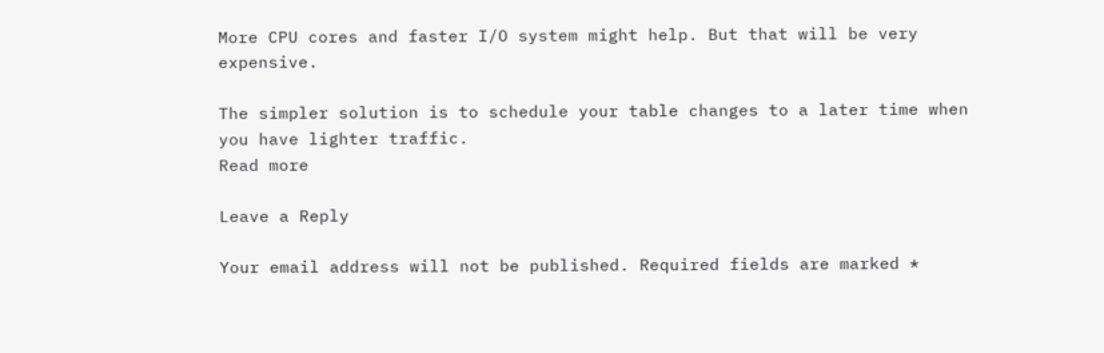More CPU cores and faster I/O system might help. But that will be very expensive.

The simpler solution is to schedule your table changes to a later time when you have lighter traffic.
Read more

Leave a Reply

Your email address will not be published. Required fields are marked *